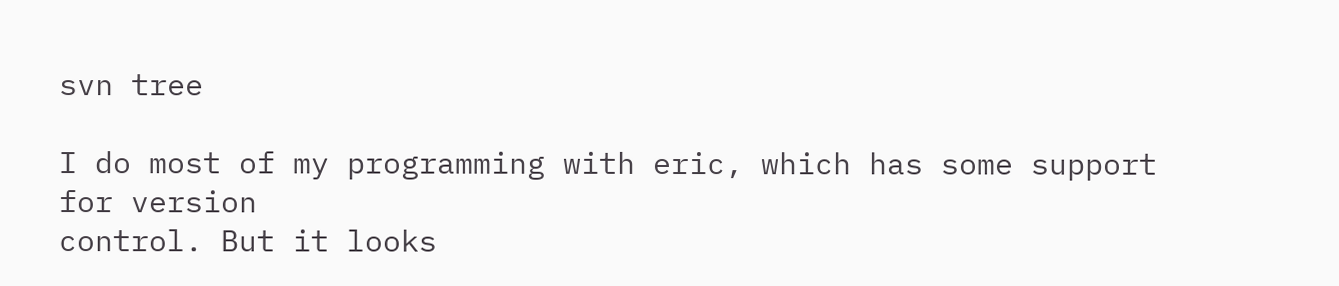svn tree

I do most of my programming with eric, which has some support for version
control. But it looks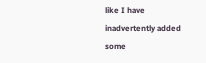like I have inadvertently added some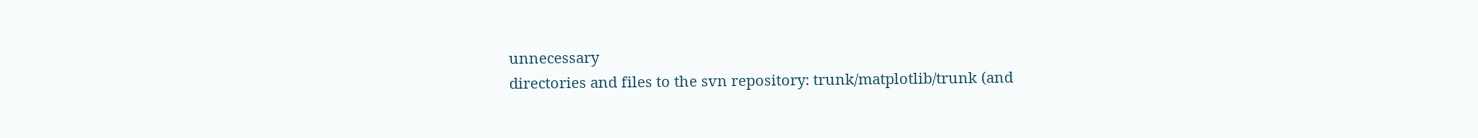unnecessary
directories and files to the svn repository: trunk/matplotlib/trunk (and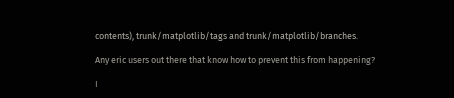contents), trunk/matplotlib/tags and trunk/matplotlib/branches.

Any eric users out there that know how to prevent this from happening?

I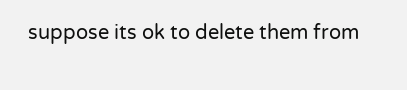suppose its ok to delete them from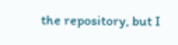the repository, but I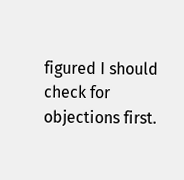figured I should
check for objections first.